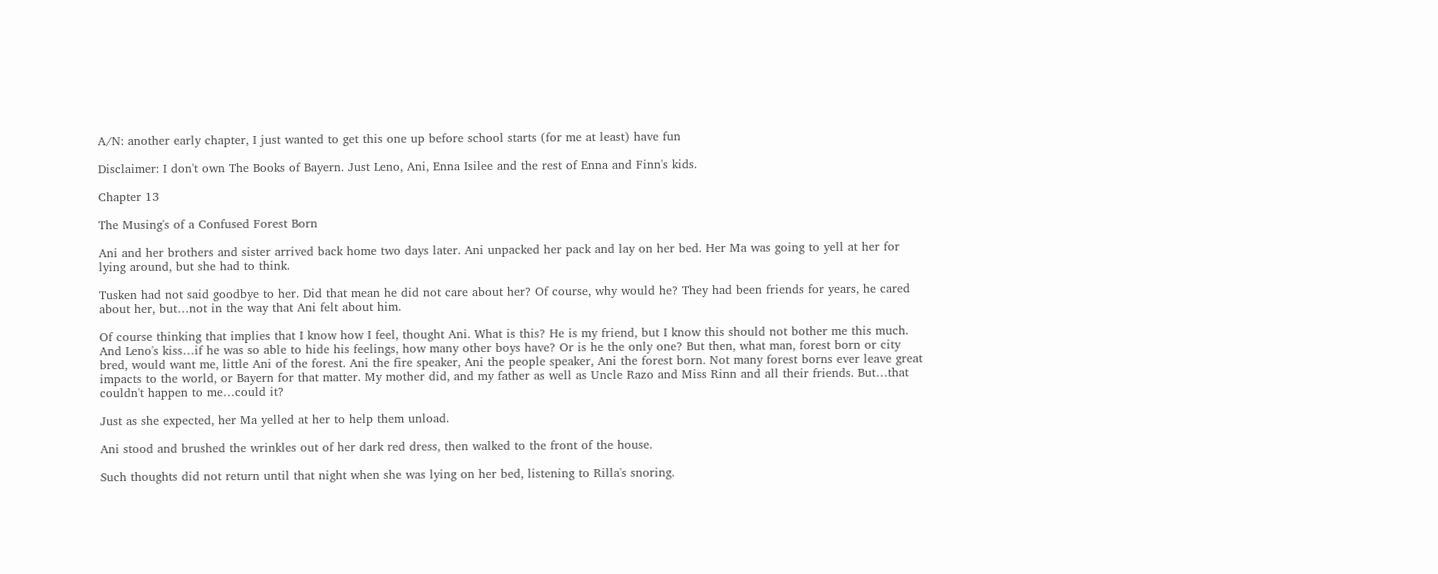A/N: another early chapter, I just wanted to get this one up before school starts (for me at least) have fun

Disclaimer: I don't own The Books of Bayern. Just Leno, Ani, Enna Isilee and the rest of Enna and Finn's kids.

Chapter 13

The Musing's of a Confused Forest Born

Ani and her brothers and sister arrived back home two days later. Ani unpacked her pack and lay on her bed. Her Ma was going to yell at her for lying around, but she had to think.

Tusken had not said goodbye to her. Did that mean he did not care about her? Of course, why would he? They had been friends for years, he cared about her, but…not in the way that Ani felt about him.

Of course thinking that implies that I know how I feel, thought Ani. What is this? He is my friend, but I know this should not bother me this much. And Leno's kiss…if he was so able to hide his feelings, how many other boys have? Or is he the only one? But then, what man, forest born or city bred, would want me, little Ani of the forest. Ani the fire speaker, Ani the people speaker, Ani the forest born. Not many forest borns ever leave great impacts to the world, or Bayern for that matter. My mother did, and my father as well as Uncle Razo and Miss Rinn and all their friends. But…that couldn't happen to me…could it?

Just as she expected, her Ma yelled at her to help them unload.

Ani stood and brushed the wrinkles out of her dark red dress, then walked to the front of the house.

Such thoughts did not return until that night when she was lying on her bed, listening to Rilla's snoring.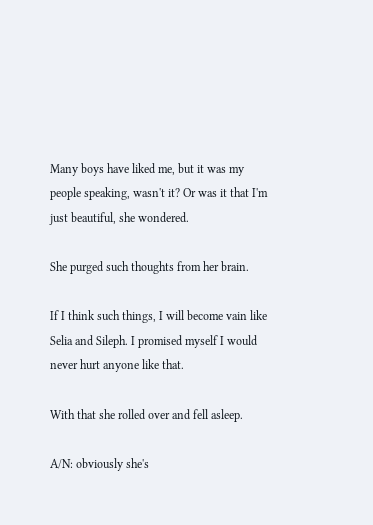Many boys have liked me, but it was my people speaking, wasn't it? Or was it that I'm just beautiful, she wondered.

She purged such thoughts from her brain.

If I think such things, I will become vain like Selia and Sileph. I promised myself I would never hurt anyone like that.

With that she rolled over and fell asleep.

A/N: obviously she's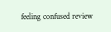feeling confused review